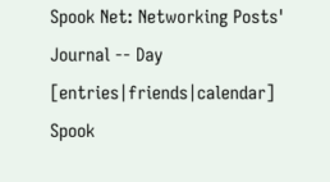Spook Net: Networking Posts' Journal -- Day [entries|friends|calendar]
Spook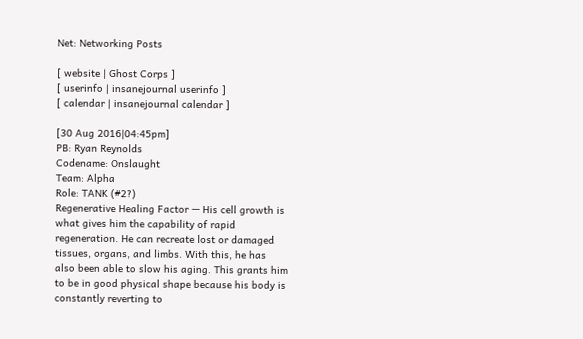Net: Networking Posts

[ website | Ghost Corps ]
[ userinfo | insanejournal userinfo ]
[ calendar | insanejournal calendar ]

[30 Aug 2016|04:45pm]
PB: Ryan Reynolds
Codename: Onslaught
Team: Alpha
Role: TANK (#2?)
Regenerative Healing Factor — His cell growth is what gives him the capability of rapid regeneration. He can recreate lost or damaged tissues, organs, and limbs. With this, he has also been able to slow his aging. This grants him to be in good physical shape because his body is constantly reverting to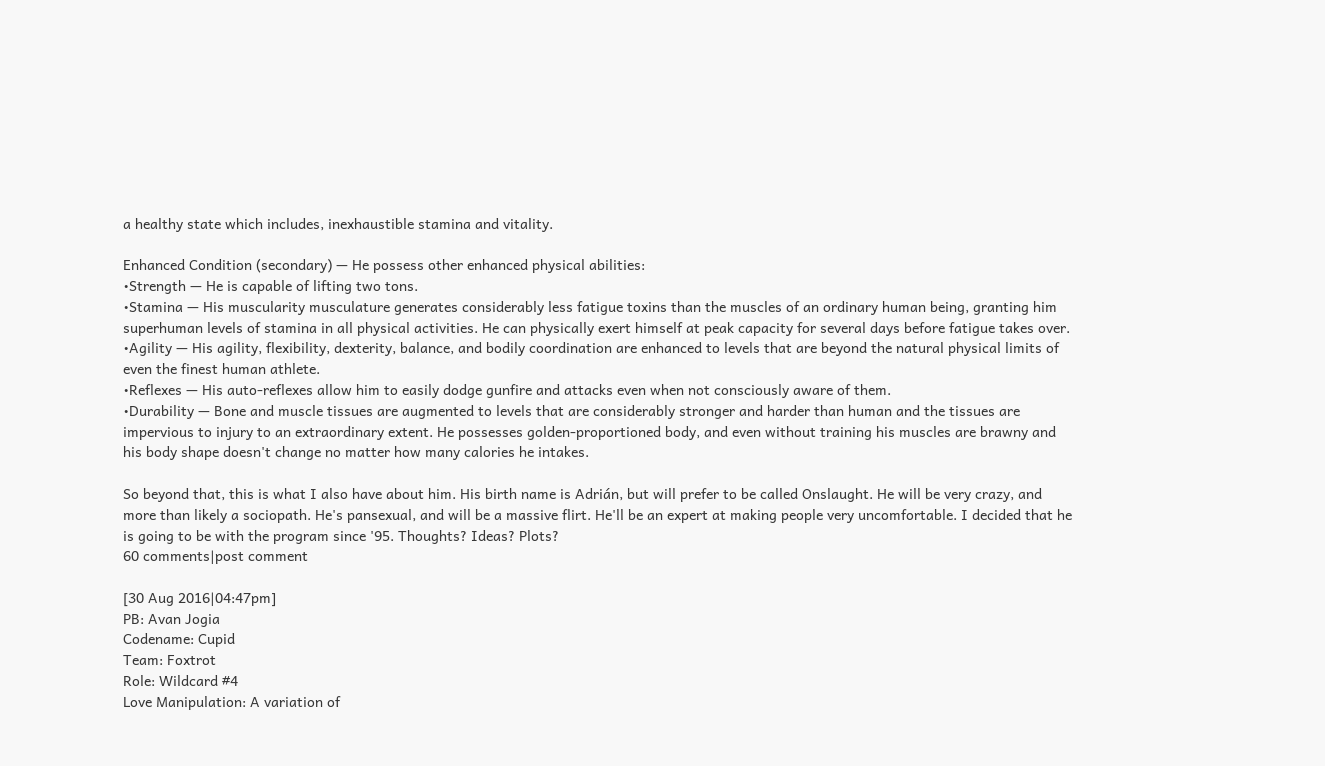a healthy state which includes, inexhaustible stamina and vitality.

Enhanced Condition (secondary) — He possess other enhanced physical abilities:
•Strength — He is capable of lifting two tons.
•Stamina — His muscularity musculature generates considerably less fatigue toxins than the muscles of an ordinary human being, granting him superhuman levels of stamina in all physical activities. He can physically exert himself at peak capacity for several days before fatigue takes over.
•Agility — His agility, flexibility, dexterity, balance, and bodily coordination are enhanced to levels that are beyond the natural physical limits of even the finest human athlete.
•Reflexes — His auto-reflexes allow him to easily dodge gunfire and attacks even when not consciously aware of them.
•Durability — Bone and muscle tissues are augmented to levels that are considerably stronger and harder than human and the tissues are impervious to injury to an extraordinary extent. He possesses golden-proportioned body, and even without training his muscles are brawny and his body shape doesn't change no matter how many calories he intakes.

So beyond that, this is what I also have about him. His birth name is Adrián, but will prefer to be called Onslaught. He will be very crazy, and more than likely a sociopath. He's pansexual, and will be a massive flirt. He'll be an expert at making people very uncomfortable. I decided that he is going to be with the program since '95. Thoughts? Ideas? Plots?
60 comments|post comment

[30 Aug 2016|04:47pm]
PB: Avan Jogia
Codename: Cupid
Team: Foxtrot
Role: Wildcard #4
Love Manipulation: A variation of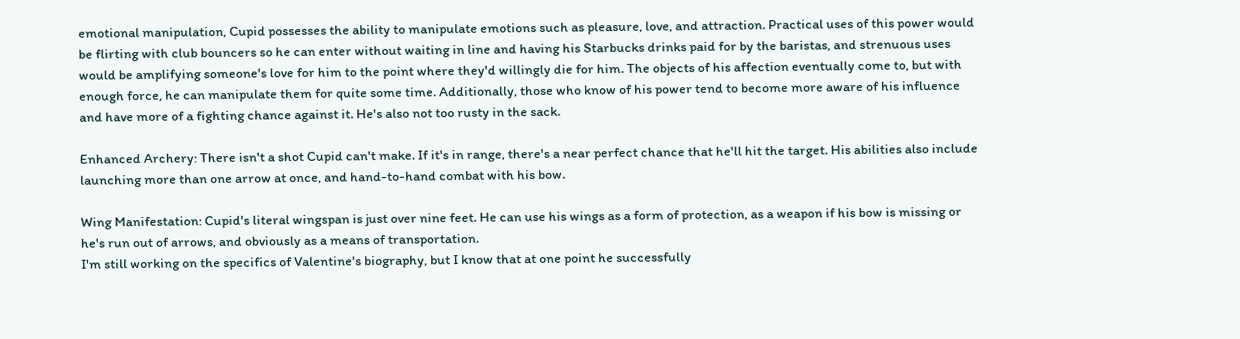emotional manipulation, Cupid possesses the ability to manipulate emotions such as pleasure, love, and attraction. Practical uses of this power would be flirting with club bouncers so he can enter without waiting in line and having his Starbucks drinks paid for by the baristas, and strenuous uses would be amplifying someone's love for him to the point where they'd willingly die for him. The objects of his affection eventually come to, but with enough force, he can manipulate them for quite some time. Additionally, those who know of his power tend to become more aware of his influence and have more of a fighting chance against it. He's also not too rusty in the sack.

Enhanced Archery: There isn't a shot Cupid can't make. If it's in range, there's a near perfect chance that he'll hit the target. His abilities also include launching more than one arrow at once, and hand-to-hand combat with his bow.

Wing Manifestation: Cupid's literal wingspan is just over nine feet. He can use his wings as a form of protection, as a weapon if his bow is missing or he's run out of arrows, and obviously as a means of transportation.
I'm still working on the specifics of Valentine's biography, but I know that at one point he successfully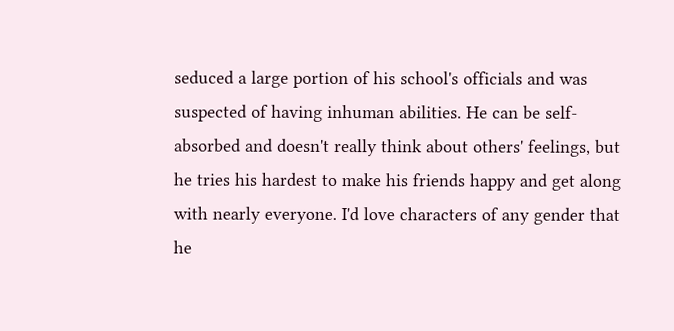seduced a large portion of his school's officials and was suspected of having inhuman abilities. He can be self-absorbed and doesn't really think about others' feelings, but he tries his hardest to make his friends happy and get along with nearly everyone. I'd love characters of any gender that he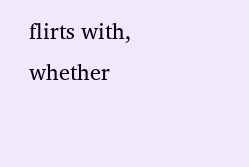flirts with, whether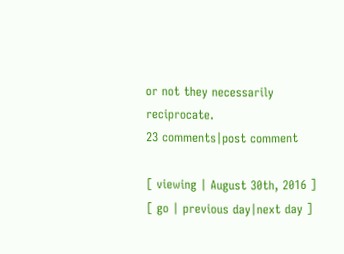or not they necessarily reciprocate.
23 comments|post comment

[ viewing | August 30th, 2016 ]
[ go | previous day|next day ]